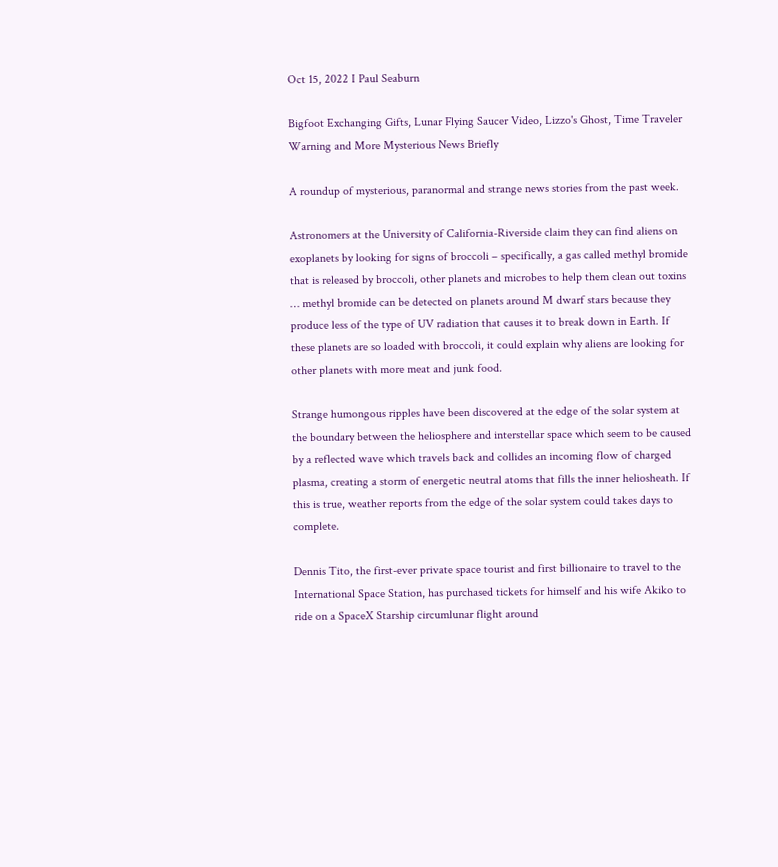Oct 15, 2022 I Paul Seaburn

Bigfoot Exchanging Gifts, Lunar Flying Saucer Video, Lizzo's Ghost, Time Traveler Warning and More Mysterious News Briefly

A roundup of mysterious, paranormal and strange news stories from the past week.

Astronomers at the University of California-Riverside claim they can find aliens on exoplanets by looking for signs of broccoli – specifically, a gas called methyl bromide that is released by broccoli, other planets and microbes to help them clean out toxins … methyl bromide can be detected on planets around M dwarf stars because they produce less of the type of UV radiation that causes it to break down in Earth. If these planets are so loaded with broccoli, it could explain why aliens are looking for other planets with more meat and junk food.

Strange humongous ripples have been discovered at the edge of the solar system at the boundary between the heliosphere and interstellar space which seem to be caused by a reflected wave which travels back and collides an incoming flow of charged plasma, creating a storm of energetic neutral atoms that fills the inner heliosheath. If this is true, weather reports from the edge of the solar system could takes days to complete.

Dennis Tito, the first-ever private space tourist and first billionaire to travel to the International Space Station, has purchased tickets for himself and his wife Akiko to ride on a SpaceX Starship circumlunar flight around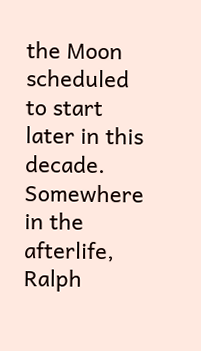the Moon scheduled to start later in this decade. Somewhere in the afterlife, Ralph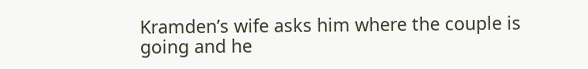Kramden’s wife asks him where the couple is going and he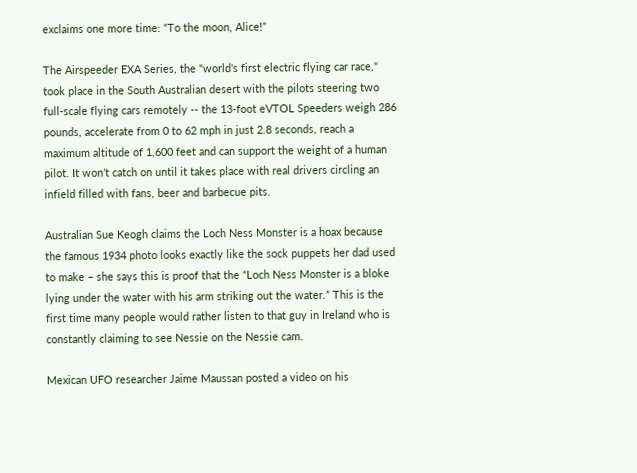exclaims one more time: “To the moon, Alice!”

The Airspeeder EXA Series, the "world's first electric flying car race," took place in the South Australian desert with the pilots steering two full-scale flying cars remotely -- the 13-foot eVTOL Speeders weigh 286 pounds, accelerate from 0 to 62 mph in just 2.8 seconds, reach a maximum altitude of 1,600 feet and can support the weight of a human pilot. It won’t catch on until it takes place with real drivers circling an infield filled with fans, beer and barbecue pits.

Australian Sue Keogh claims the Loch Ness Monster is a hoax because the famous 1934 photo looks exactly like the sock puppets her dad used to make – she says this is proof that the “Loch Ness Monster is a bloke lying under the water with his arm striking out the water.” This is the first time many people would rather listen to that guy in Ireland who is constantly claiming to see Nessie on the Nessie cam.

Mexican UFO researcher Jaime Maussan posted a video on his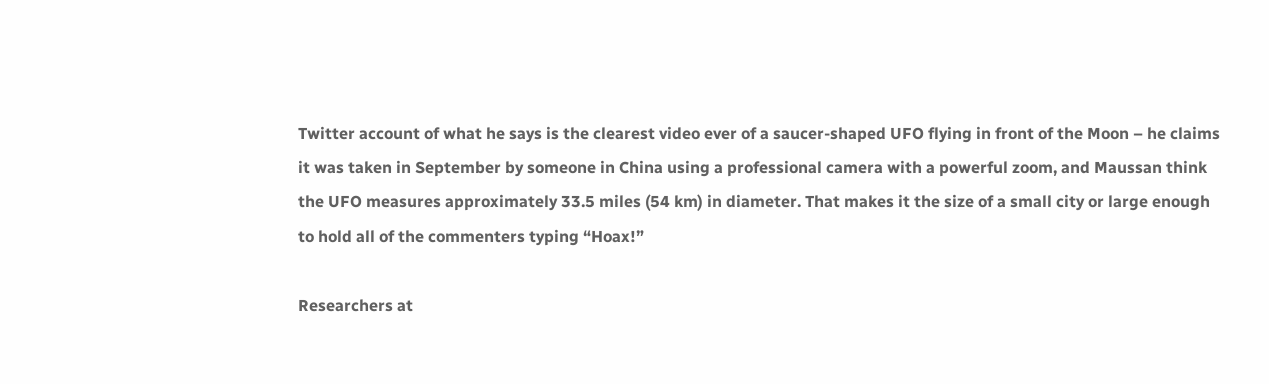Twitter account of what he says is the clearest video ever of a saucer-shaped UFO flying in front of the Moon – he claims it was taken in September by someone in China using a professional camera with a powerful zoom, and Maussan think the UFO measures approximately 33.5 miles (54 km) in diameter. That makes it the size of a small city or large enough to hold all of the commenters typing “Hoax!”

Researchers at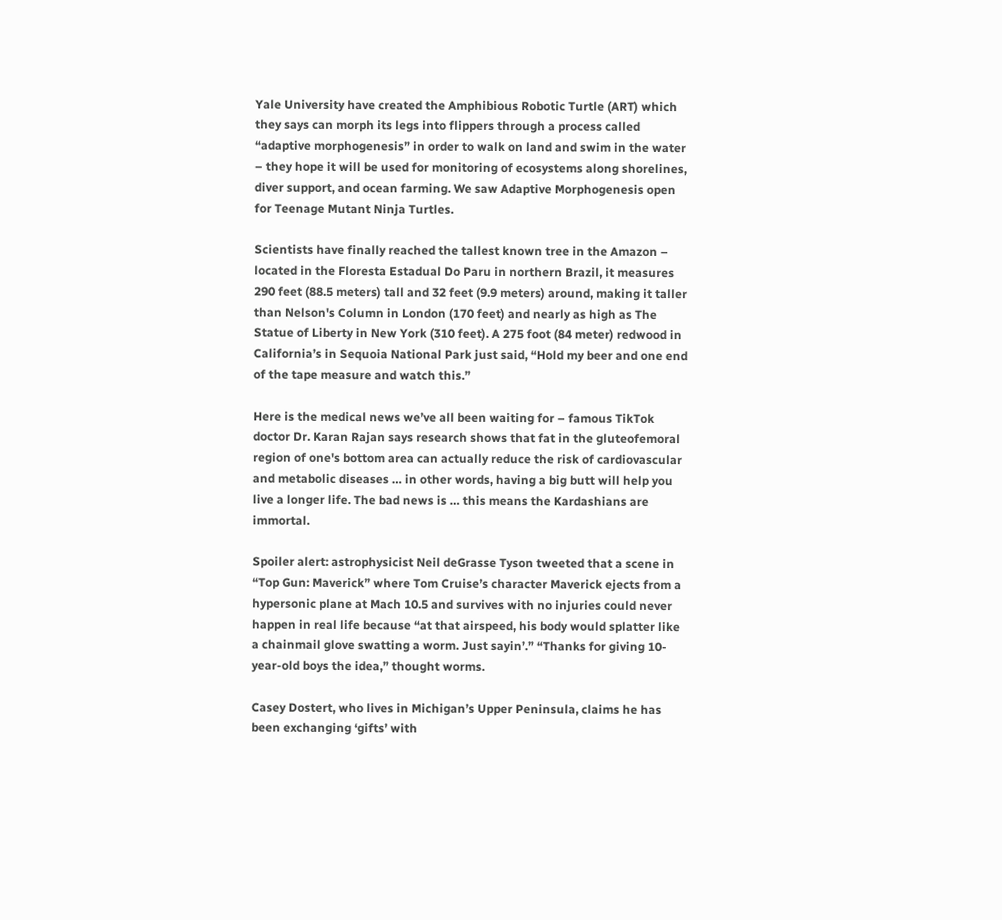Yale University have created the Amphibious Robotic Turtle (ART) which they says can morph its legs into flippers through a process called “adaptive morphogenesis” in order to walk on land and swim in the water – they hope it will be used for monitoring of ecosystems along shorelines, diver support, and ocean farming. We saw Adaptive Morphogenesis open for Teenage Mutant Ninja Turtles.

Scientists have finally reached the tallest known tree in the Amazon – located in the Floresta Estadual Do Paru in northern Brazil, it measures 290 feet (88.5 meters) tall and 32 feet (9.9 meters) around, making it taller than Nelson's Column in London (170 feet) and nearly as high as The Statue of Liberty in New York (310 feet). A 275 foot (84 meter) redwood in California’s in Sequoia National Park just said, “Hold my beer and one end of the tape measure and watch this.”

Here is the medical news we’ve all been waiting for – famous TikTok doctor Dr. Karan Rajan says research shows that fat in the gluteofemoral region of one's bottom area can actually reduce the risk of cardiovascular and metabolic diseases … in other words, having a big butt will help you live a longer life. The bad news is … this means the Kardashians are immortal.

Spoiler alert: astrophysicist Neil deGrasse Tyson tweeted that a scene in “Top Gun: Maverick” where Tom Cruise’s character Maverick ejects from a hypersonic plane at Mach 10.5 and survives with no injuries could never happen in real life because “at that airspeed, his body would splatter like a chainmail glove swatting a worm. Just sayin’.” “Thanks for giving 10-year-old boys the idea,” thought worms.

Casey Dostert, who lives in Michigan’s Upper Peninsula, claims he has been exchanging ‘gifts’ with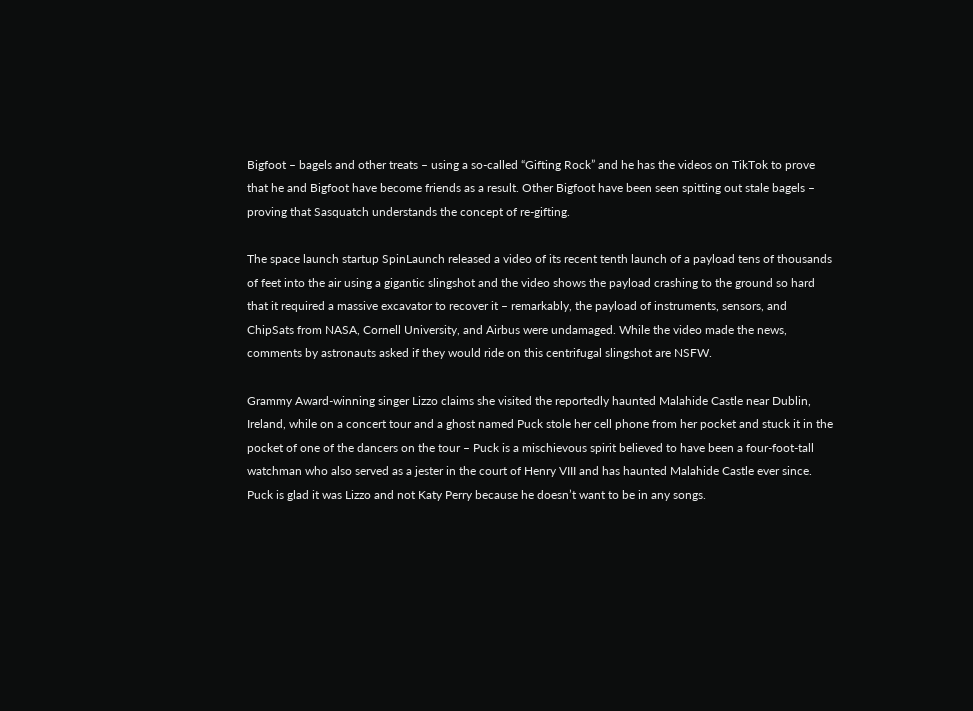Bigfoot – bagels and other treats – using a so-called “Gifting Rock” and he has the videos on TikTok to prove that he and Bigfoot have become friends as a result. Other Bigfoot have been seen spitting out stale bagels – proving that Sasquatch understands the concept of re-gifting.

The space launch startup SpinLaunch released a video of its recent tenth launch of a payload tens of thousands of feet into the air using a gigantic slingshot and the video shows the payload crashing to the ground so hard that it required a massive excavator to recover it – remarkably, the payload of instruments, sensors, and ChipSats from NASA, Cornell University, and Airbus were undamaged. While the video made the news, comments by astronauts asked if they would ride on this centrifugal slingshot are NSFW.

Grammy Award-winning singer Lizzo claims she visited the reportedly haunted Malahide Castle near Dublin, Ireland, while on a concert tour and a ghost named Puck stole her cell phone from her pocket and stuck it in the pocket of one of the dancers on the tour – Puck is a mischievous spirit believed to have been a four-foot-tall watchman who also served as a jester in the court of Henry VIII and has haunted Malahide Castle ever since. Puck is glad it was Lizzo and not Katy Perry because he doesn’t want to be in any songs.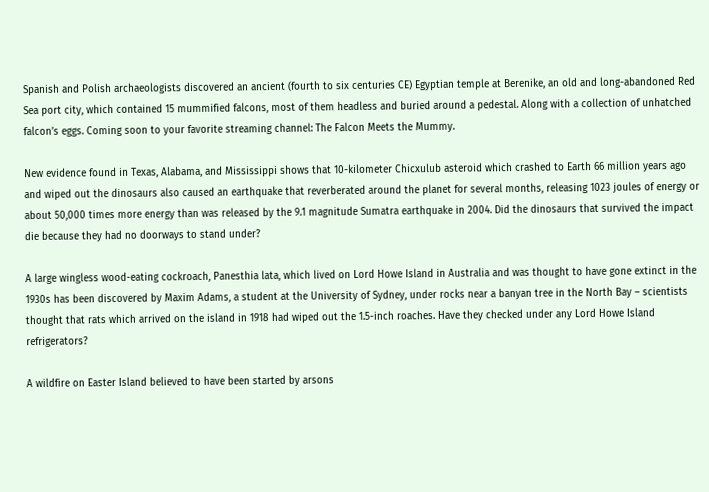Spanish and Polish archaeologists discovered an ancient (fourth to six centuries CE) Egyptian temple at Berenike, an old and long-abandoned Red Sea port city, which contained 15 mummified falcons, most of them headless and buried around a pedestal. Along with a collection of unhatched falcon’s eggs. Coming soon to your favorite streaming channel: The Falcon Meets the Mummy.

New evidence found in Texas, Alabama, and Mississippi shows that 10-kilometer Chicxulub asteroid which crashed to Earth 66 million years ago and wiped out the dinosaurs also caused an earthquake that reverberated around the planet for several months, releasing 1023 joules of energy or about 50,000 times more energy than was released by the 9.1 magnitude Sumatra earthquake in 2004. Did the dinosaurs that survived the impact die because they had no doorways to stand under?

A large wingless wood-eating cockroach, Panesthia lata, which lived on Lord Howe Island in Australia and was thought to have gone extinct in the 1930s has been discovered by Maxim Adams, a student at the University of Sydney, under rocks near a banyan tree in the North Bay – scientists thought that rats which arrived on the island in 1918 had wiped out the 1.5-inch roaches. Have they checked under any Lord Howe Island refrigerators?

A wildfire on Easter Island believed to have been started by arsons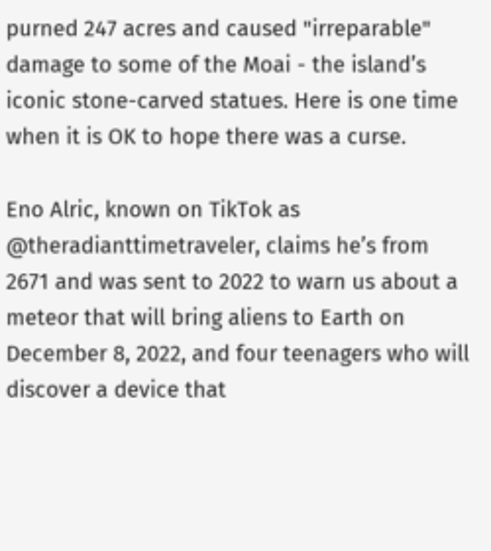purned 247 acres and caused "irreparable" damage to some of the Moai - the island’s iconic stone-carved statues. Here is one time when it is OK to hope there was a curse.

Eno Alric, known on TikTok as @theradianttimetraveler, claims he’s from 2671 and was sent to 2022 to warn us about a meteor that will bring aliens to Earth on December 8, 2022, and four teenagers who will discover a device that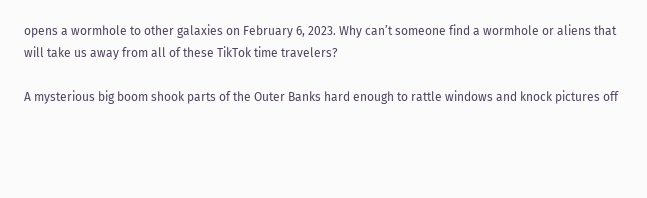opens a wormhole to other galaxies on February 6, 2023. Why can’t someone find a wormhole or aliens that will take us away from all of these TikTok time travelers?

A mysterious big boom shook parts of the Outer Banks hard enough to rattle windows and knock pictures off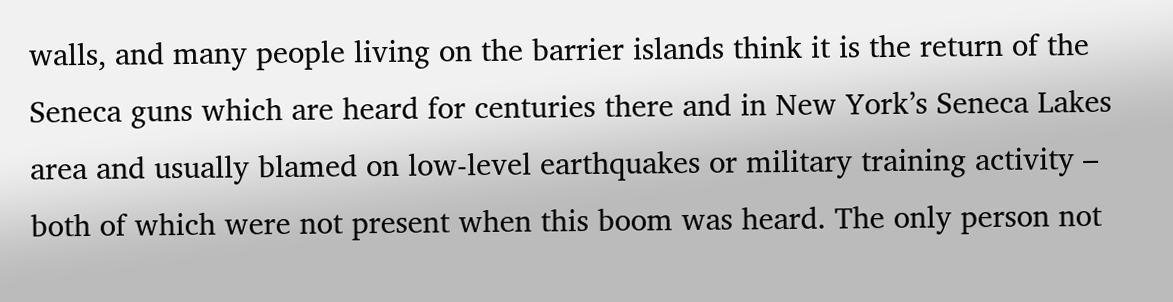walls, and many people living on the barrier islands think it is the return of the Seneca guns which are heard for centuries there and in New York’s Seneca Lakes area and usually blamed on low-level earthquakes or military training activity – both of which were not present when this boom was heard. The only person not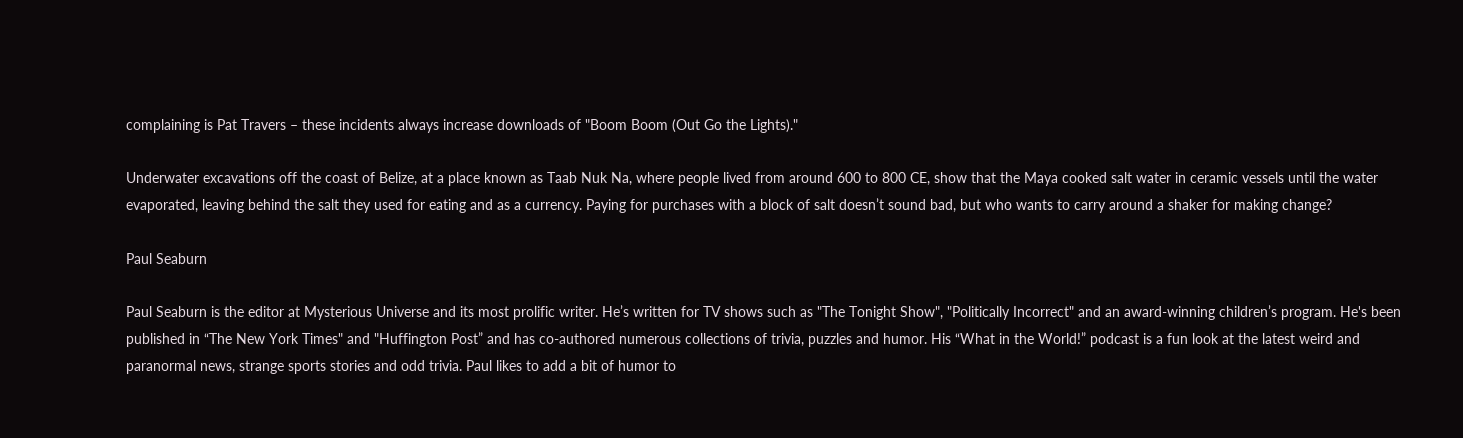complaining is Pat Travers – these incidents always increase downloads of "Boom Boom (Out Go the Lights)."

Underwater excavations off the coast of Belize, at a place known as Taab Nuk Na, where people lived from around 600 to 800 CE, show that the Maya cooked salt water in ceramic vessels until the water evaporated, leaving behind the salt they used for eating and as a currency. Paying for purchases with a block of salt doesn’t sound bad, but who wants to carry around a shaker for making change?

Paul Seaburn

Paul Seaburn is the editor at Mysterious Universe and its most prolific writer. He’s written for TV shows such as "The Tonight Show", "Politically Incorrect" and an award-winning children’s program. He's been published in “The New York Times" and "Huffington Post” and has co-authored numerous collections of trivia, puzzles and humor. His “What in the World!” podcast is a fun look at the latest weird and paranormal news, strange sports stories and odd trivia. Paul likes to add a bit of humor to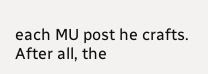each MU post he crafts. After all, the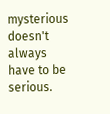mysterious doesn't always have to be serious.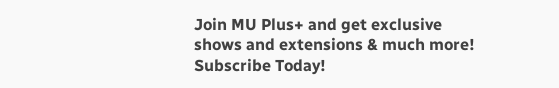Join MU Plus+ and get exclusive shows and extensions & much more! Subscribe Today!